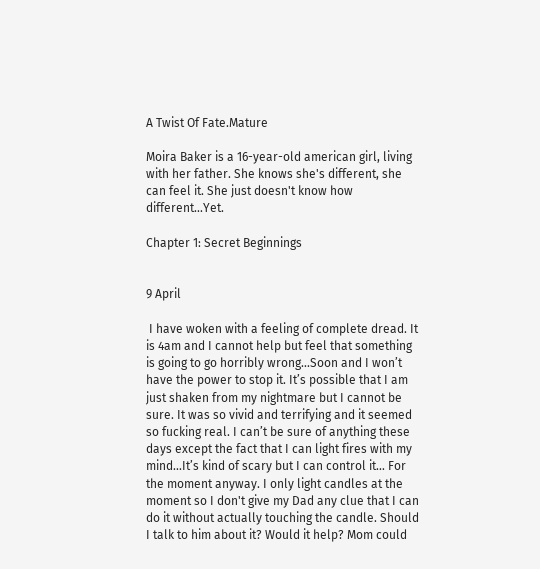A Twist Of Fate.Mature

Moira Baker is a 16-year-old american girl, living with her father. She knows she's different, she can feel it. She just doesn't know how different...Yet.

Chapter 1: Secret Beginnings


9 April

 I have woken with a feeling of complete dread. It is 4am and I cannot help but feel that something is going to go horribly wrong...Soon and I won’t have the power to stop it. It’s possible that I am just shaken from my nightmare but I cannot be sure. It was so vivid and terrifying and it seemed so fucking real. I can’t be sure of anything these days except the fact that I can light fires with my mind...It’s kind of scary but I can control it... For the moment anyway. I only light candles at the moment so I don't give my Dad any clue that I can do it without actually touching the candle. Should I talk to him about it? Would it help? Mom could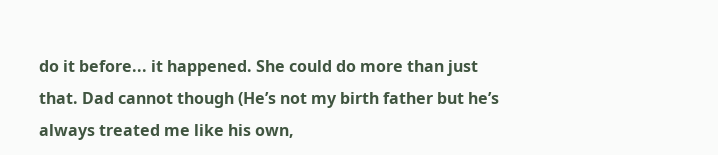do it before... it happened. She could do more than just that. Dad cannot though (He’s not my birth father but he’s always treated me like his own,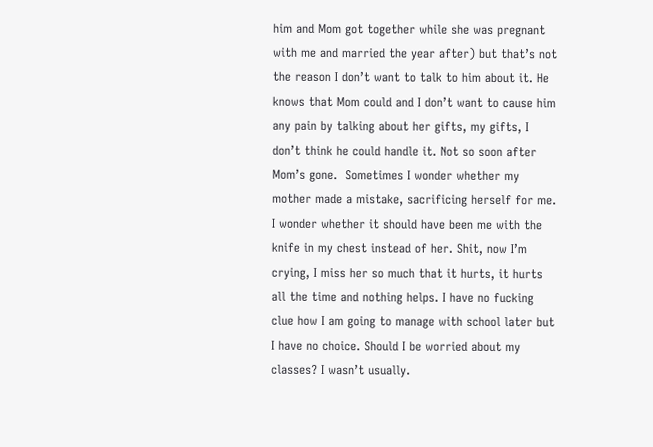him and Mom got together while she was pregnant with me and married the year after) but that’s not the reason I don’t want to talk to him about it. He knows that Mom could and I don’t want to cause him any pain by talking about her gifts, my gifts, I don’t think he could handle it. Not so soon after Mom’s gone.  Sometimes I wonder whether my mother made a mistake, sacrificing herself for me. I wonder whether it should have been me with the knife in my chest instead of her. Shit, now I’m crying, I miss her so much that it hurts, it hurts all the time and nothing helps. I have no fucking clue how I am going to manage with school later but I have no choice. Should I be worried about my classes? I wasn’t usually.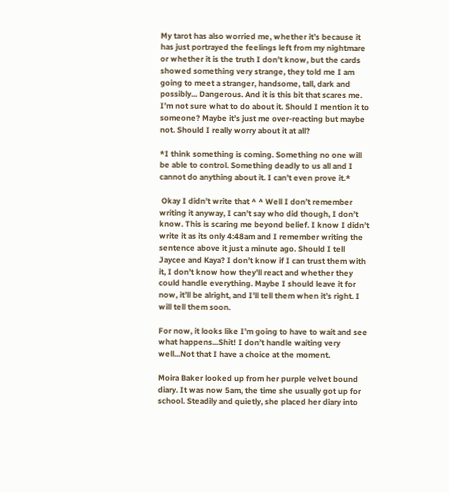My tarot has also worried me, whether it’s because it has just portrayed the feelings left from my nightmare or whether it is the truth I don’t know, but the cards showed something very strange, they told me I am going to meet a stranger, handsome, tall, dark and possibly... Dangerous. And it is this bit that scares me. I’m not sure what to do about it. Should I mention it to someone? Maybe it’s just me over-reacting but maybe not. Should I really worry about it at all?

*I think something is coming. Something no one will be able to control. Something deadly to us all and I cannot do anything about it. I can’t even prove it.*

 Okay I didn’t write that ^ ^ Well I don’t remember writing it anyway, I can’t say who did though, I don’t know. This is scaring me beyond belief. I know I didn’t write it as its only 4:48am and I remember writing the sentence above it just a minute ago. Should I tell Jaycee and Kaya? I don’t know if I can trust them with it, I don’t know how they’ll react and whether they could handle everything. Maybe I should leave it for now, it’ll be alright, and I’ll tell them when it’s right. I will tell them soon.

For now, it looks like I’m going to have to wait and see what happens...Shit! I don’t handle waiting very well...Not that I have a choice at the moment.

Moira Baker looked up from her purple velvet bound diary. It was now 5am, the time she usually got up for school. Steadily and quietly, she placed her diary into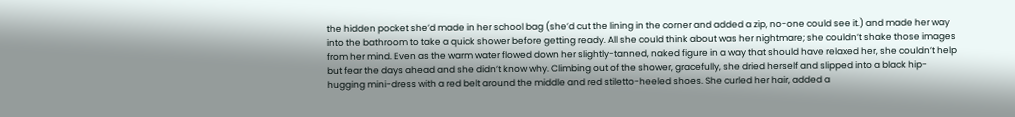the hidden pocket she’d made in her school bag (she’d cut the lining in the corner and added a zip, no-one could see it.) and made her way into the bathroom to take a quick shower before getting ready. All she could think about was her nightmare; she couldn’t shake those images from her mind. Even as the warm water flowed down her slightly-tanned, naked figure in a way that should have relaxed her, she couldn’t help but fear the days ahead and she didn’t know why. Climbing out of the shower, gracefully, she dried herself and slipped into a black hip-hugging mini-dress with a red belt around the middle and red stiletto-heeled shoes. She curled her hair, added a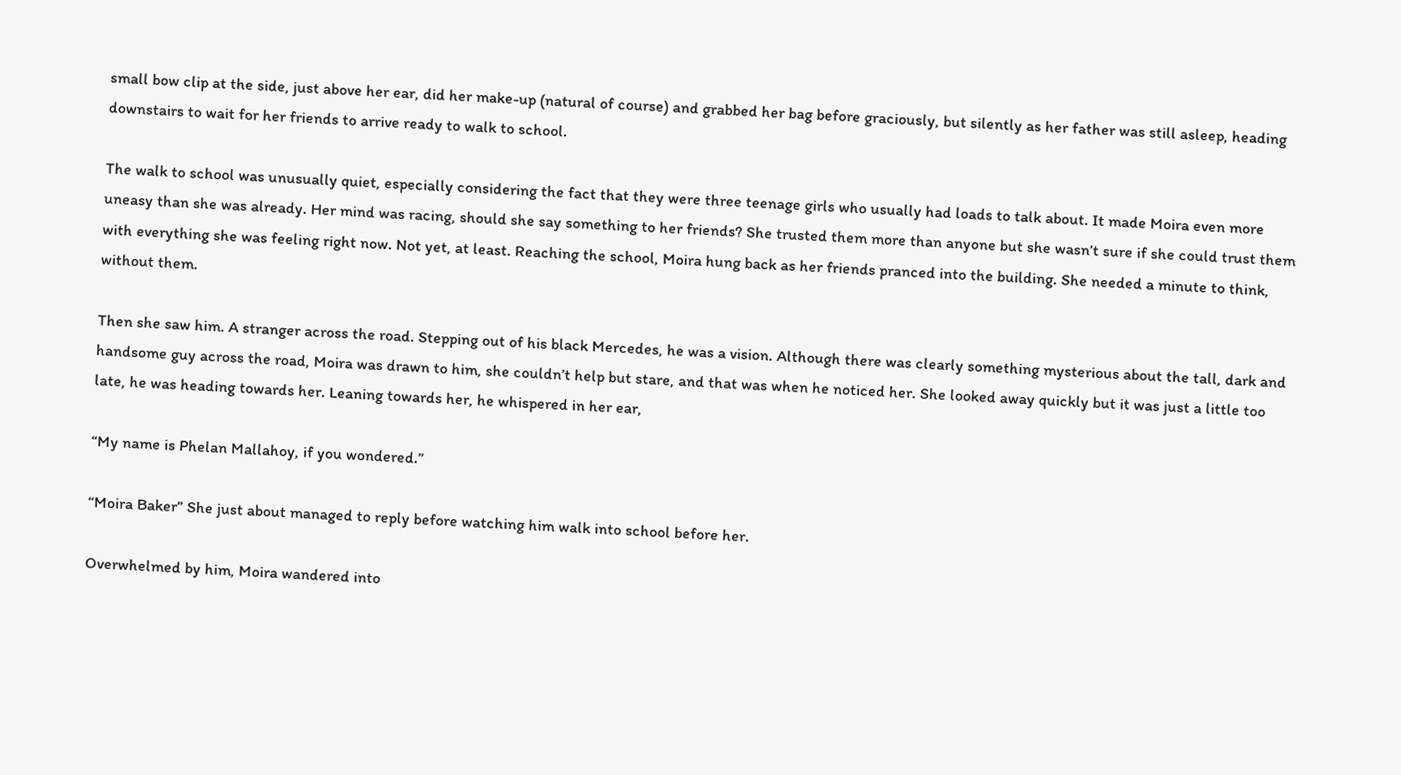small bow clip at the side, just above her ear, did her make-up (natural of course) and grabbed her bag before graciously, but silently as her father was still asleep, heading downstairs to wait for her friends to arrive ready to walk to school.

The walk to school was unusually quiet, especially considering the fact that they were three teenage girls who usually had loads to talk about. It made Moira even more uneasy than she was already. Her mind was racing, should she say something to her friends? She trusted them more than anyone but she wasn’t sure if she could trust them with everything she was feeling right now. Not yet, at least. Reaching the school, Moira hung back as her friends pranced into the building. She needed a minute to think, without them.

Then she saw him. A stranger across the road. Stepping out of his black Mercedes, he was a vision. Although there was clearly something mysterious about the tall, dark and handsome guy across the road, Moira was drawn to him, she couldn’t help but stare, and that was when he noticed her. She looked away quickly but it was just a little too late, he was heading towards her. Leaning towards her, he whispered in her ear,

“My name is Phelan Mallahoy, if you wondered.”

“Moira Baker” She just about managed to reply before watching him walk into school before her.

Overwhelmed by him, Moira wandered into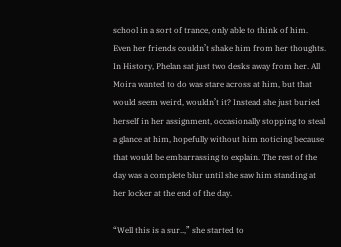school in a sort of trance, only able to think of him. Even her friends couldn’t shake him from her thoughts. In History, Phelan sat just two desks away from her. All Moira wanted to do was stare across at him, but that would seem weird, wouldn’t it? Instead she just buried herself in her assignment, occasionally stopping to steal a glance at him, hopefully without him noticing because that would be embarrassing to explain. The rest of the day was a complete blur until she saw him standing at her locker at the end of the day.

“Well this is a sur..,” she started to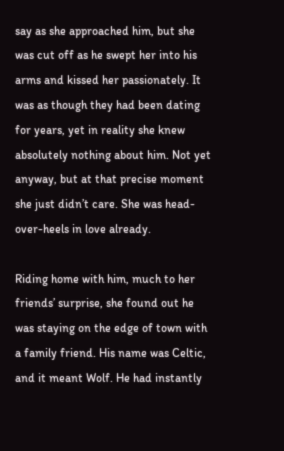say as she approached him, but she was cut off as he swept her into his arms and kissed her passionately. It was as though they had been dating for years, yet in reality she knew absolutely nothing about him. Not yet anyway, but at that precise moment she just didn’t care. She was head-over-heels in love already.

Riding home with him, much to her friends’ surprise, she found out he was staying on the edge of town with a family friend. His name was Celtic, and it meant Wolf. He had instantly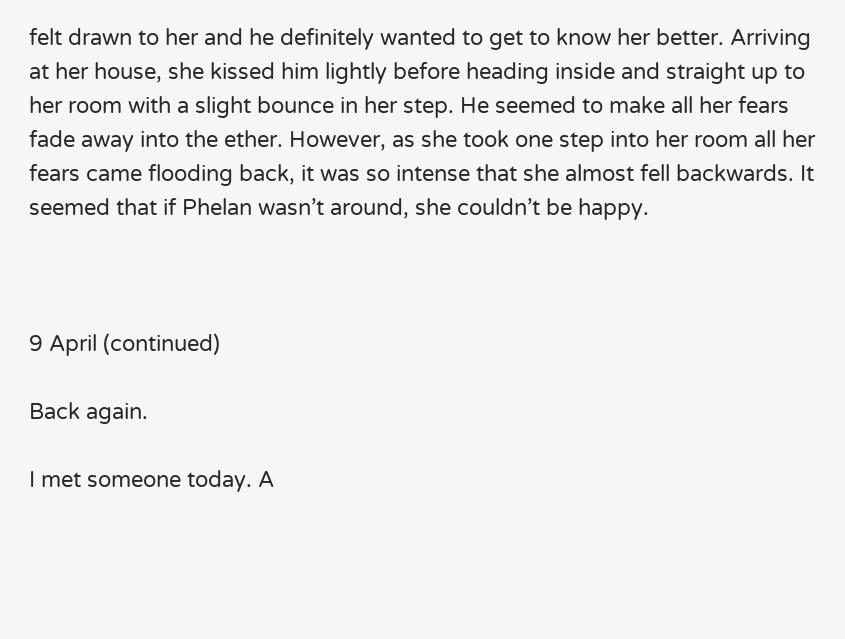felt drawn to her and he definitely wanted to get to know her better. Arriving at her house, she kissed him lightly before heading inside and straight up to her room with a slight bounce in her step. He seemed to make all her fears fade away into the ether. However, as she took one step into her room all her fears came flooding back, it was so intense that she almost fell backwards. It seemed that if Phelan wasn’t around, she couldn’t be happy.



9 April (continued)

Back again.

I met someone today. A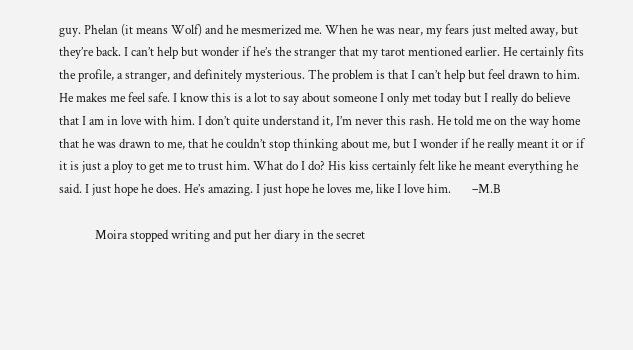guy. Phelan (it means Wolf) and he mesmerized me. When he was near, my fears just melted away, but they’re back. I can’t help but wonder if he’s the stranger that my tarot mentioned earlier. He certainly fits the profile, a stranger, and definitely mysterious. The problem is that I can’t help but feel drawn to him. He makes me feel safe. I know this is a lot to say about someone I only met today but I really do believe that I am in love with him. I don’t quite understand it, I’m never this rash. He told me on the way home that he was drawn to me, that he couldn’t stop thinking about me, but I wonder if he really meant it or if it is just a ploy to get me to trust him. What do I do? His kiss certainly felt like he meant everything he said. I just hope he does. He’s amazing. I just hope he loves me, like I love him.       –M.B

            Moira stopped writing and put her diary in the secret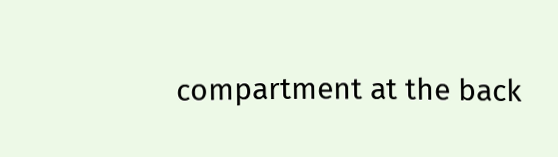compartment at the back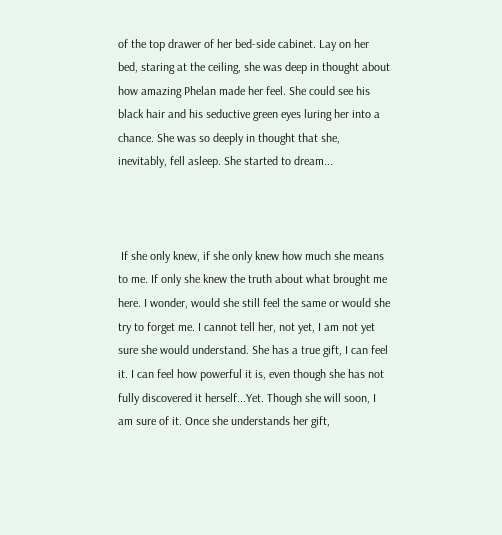of the top drawer of her bed-side cabinet. Lay on her bed, staring at the ceiling, she was deep in thought about how amazing Phelan made her feel. She could see his black hair and his seductive green eyes luring her into a chance. She was so deeply in thought that she, inevitably, fell asleep. She started to dream...



 If she only knew, if she only knew how much she means to me. If only she knew the truth about what brought me here. I wonder, would she still feel the same or would she try to forget me. I cannot tell her, not yet, I am not yet sure she would understand. She has a true gift, I can feel it. I can feel how powerful it is, even though she has not fully discovered it herself...Yet. Though she will soon, I am sure of it. Once she understands her gift,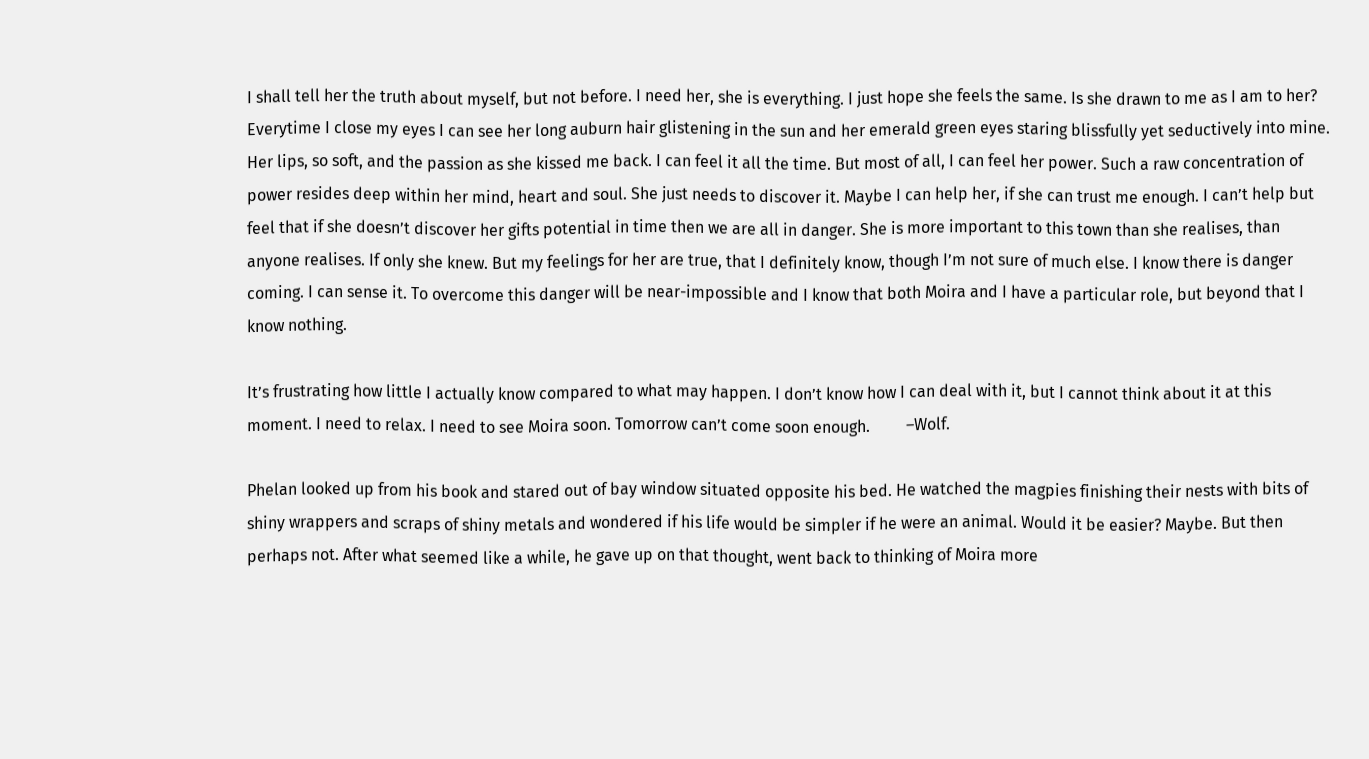I shall tell her the truth about myself, but not before. I need her, she is everything. I just hope she feels the same. Is she drawn to me as I am to her? Everytime I close my eyes I can see her long auburn hair glistening in the sun and her emerald green eyes staring blissfully yet seductively into mine. Her lips, so soft, and the passion as she kissed me back. I can feel it all the time. But most of all, I can feel her power. Such a raw concentration of power resides deep within her mind, heart and soul. She just needs to discover it. Maybe I can help her, if she can trust me enough. I can’t help but feel that if she doesn’t discover her gifts potential in time then we are all in danger. She is more important to this town than she realises, than anyone realises. If only she knew. But my feelings for her are true, that I definitely know, though I’m not sure of much else. I know there is danger coming. I can sense it. To overcome this danger will be near-impossible and I know that both Moira and I have a particular role, but beyond that I know nothing.

It’s frustrating how little I actually know compared to what may happen. I don’t know how I can deal with it, but I cannot think about it at this moment. I need to relax. I need to see Moira soon. Tomorrow can’t come soon enough.         –Wolf.

Phelan looked up from his book and stared out of bay window situated opposite his bed. He watched the magpies finishing their nests with bits of shiny wrappers and scraps of shiny metals and wondered if his life would be simpler if he were an animal. Would it be easier? Maybe. But then perhaps not. After what seemed like a while, he gave up on that thought, went back to thinking of Moira more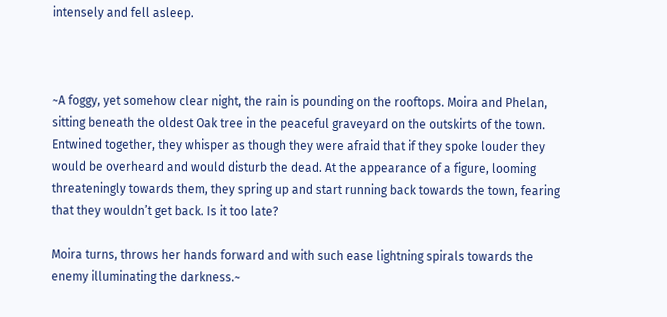intensely and fell asleep.



~A foggy, yet somehow clear night, the rain is pounding on the rooftops. Moira and Phelan, sitting beneath the oldest Oak tree in the peaceful graveyard on the outskirts of the town. Entwined together, they whisper as though they were afraid that if they spoke louder they would be overheard and would disturb the dead. At the appearance of a figure, looming threateningly towards them, they spring up and start running back towards the town, fearing that they wouldn’t get back. Is it too late?

Moira turns, throws her hands forward and with such ease lightning spirals towards the enemy illuminating the darkness.~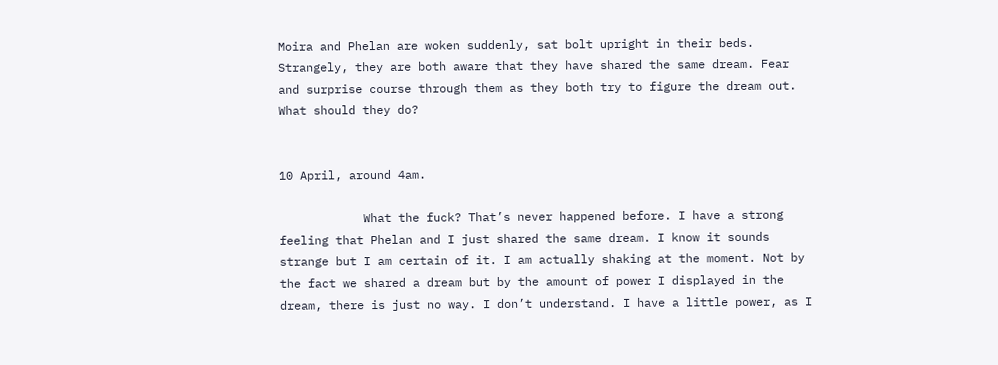Moira and Phelan are woken suddenly, sat bolt upright in their beds. Strangely, they are both aware that they have shared the same dream. Fear and surprise course through them as they both try to figure the dream out. What should they do?


10 April, around 4am.

            What the fuck? That’s never happened before. I have a strong feeling that Phelan and I just shared the same dream. I know it sounds strange but I am certain of it. I am actually shaking at the moment. Not by the fact we shared a dream but by the amount of power I displayed in the dream, there is just no way. I don’t understand. I have a little power, as I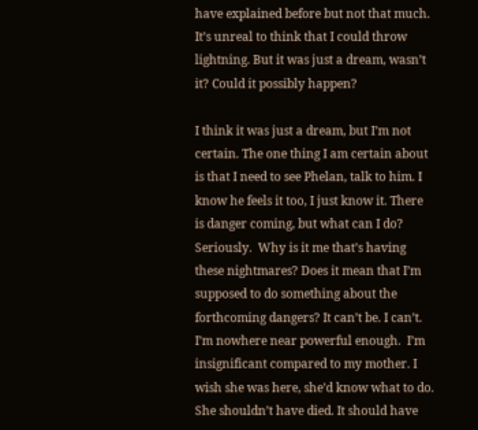have explained before but not that much. It’s unreal to think that I could throw lightning. But it was just a dream, wasn’t it? Could it possibly happen?

I think it was just a dream, but I’m not certain. The one thing I am certain about is that I need to see Phelan, talk to him. I know he feels it too, I just know it. There is danger coming, but what can I do? Seriously.  Why is it me that’s having these nightmares? Does it mean that I’m supposed to do something about the forthcoming dangers? It can’t be. I can’t. I’m nowhere near powerful enough.  I’m insignificant compared to my mother. I wish she was here, she’d know what to do. She shouldn’t have died. It should have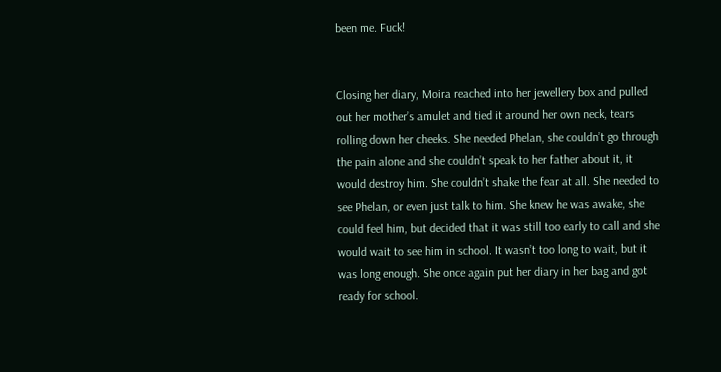been me. Fuck!


Closing her diary, Moira reached into her jewellery box and pulled out her mother’s amulet and tied it around her own neck, tears rolling down her cheeks. She needed Phelan, she couldn’t go through the pain alone and she couldn’t speak to her father about it, it would destroy him. She couldn’t shake the fear at all. She needed to see Phelan, or even just talk to him. She knew he was awake, she could feel him, but decided that it was still too early to call and she would wait to see him in school. It wasn’t too long to wait, but it was long enough. She once again put her diary in her bag and got ready for school.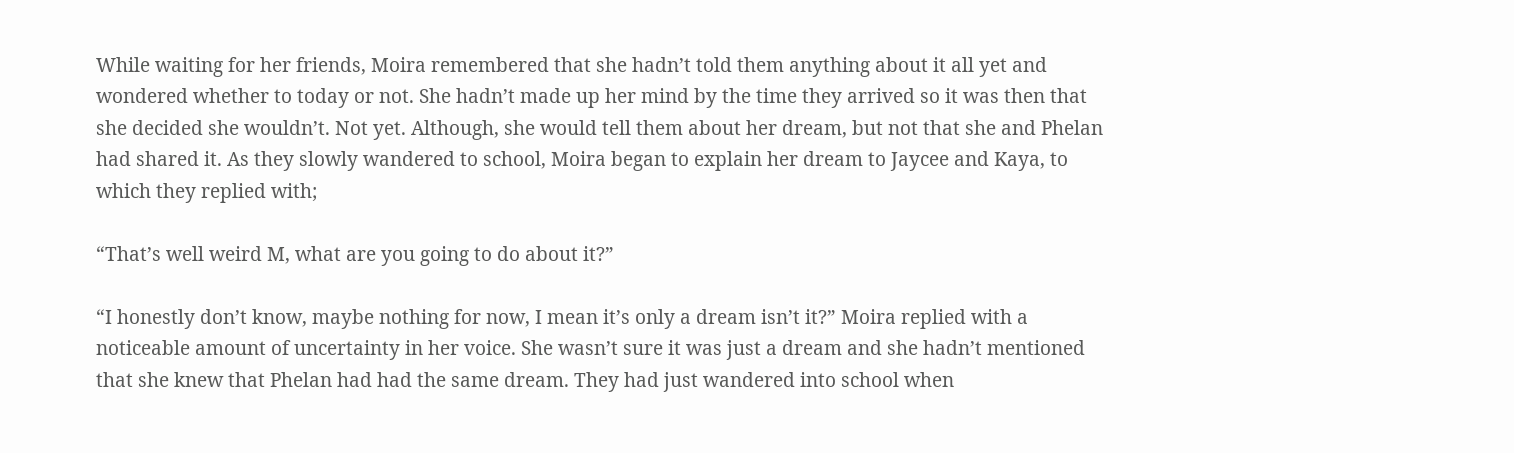While waiting for her friends, Moira remembered that she hadn’t told them anything about it all yet and wondered whether to today or not. She hadn’t made up her mind by the time they arrived so it was then that she decided she wouldn’t. Not yet. Although, she would tell them about her dream, but not that she and Phelan had shared it. As they slowly wandered to school, Moira began to explain her dream to Jaycee and Kaya, to which they replied with;

“That’s well weird M, what are you going to do about it?”

“I honestly don’t know, maybe nothing for now, I mean it’s only a dream isn’t it?” Moira replied with a noticeable amount of uncertainty in her voice. She wasn’t sure it was just a dream and she hadn’t mentioned that she knew that Phelan had had the same dream. They had just wandered into school when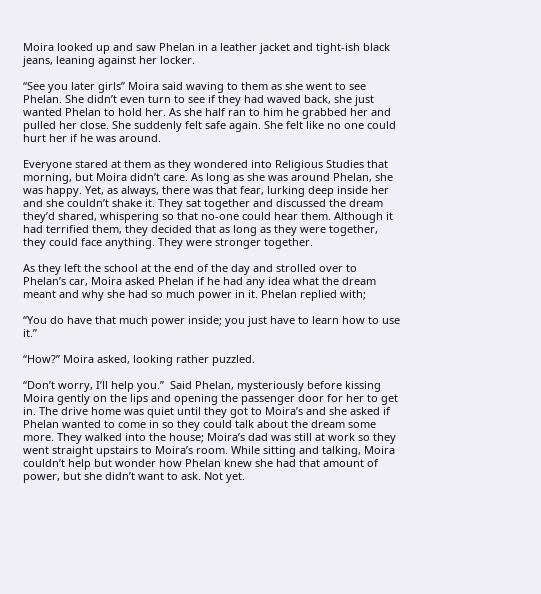Moira looked up and saw Phelan in a leather jacket and tight-ish black jeans, leaning against her locker.

“See you later girls” Moira said waving to them as she went to see Phelan. She didn’t even turn to see if they had waved back, she just wanted Phelan to hold her. As she half ran to him he grabbed her and pulled her close. She suddenly felt safe again. She felt like no one could hurt her if he was around.

Everyone stared at them as they wondered into Religious Studies that morning, but Moira didn’t care. As long as she was around Phelan, she was happy. Yet, as always, there was that fear, lurking deep inside her and she couldn’t shake it. They sat together and discussed the dream they’d shared, whispering so that no-one could hear them. Although it had terrified them, they decided that as long as they were together, they could face anything. They were stronger together.

As they left the school at the end of the day and strolled over to Phelan’s car, Moira asked Phelan if he had any idea what the dream meant and why she had so much power in it. Phelan replied with;

“You do have that much power inside; you just have to learn how to use it.”

“How?” Moira asked, looking rather puzzled.

“Don’t worry, I’ll help you.”  Said Phelan, mysteriously before kissing Moira gently on the lips and opening the passenger door for her to get in. The drive home was quiet until they got to Moira’s and she asked if Phelan wanted to come in so they could talk about the dream some more. They walked into the house; Moira’s dad was still at work so they went straight upstairs to Moira’s room. While sitting and talking, Moira couldn’t help but wonder how Phelan knew she had that amount of power, but she didn’t want to ask. Not yet.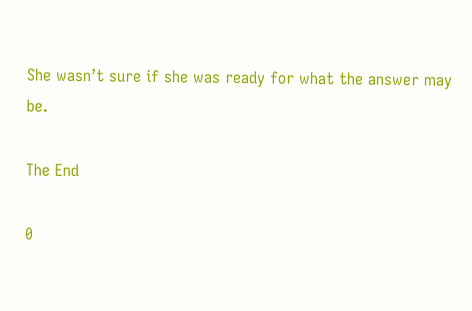She wasn’t sure if she was ready for what the answer may be.

The End

0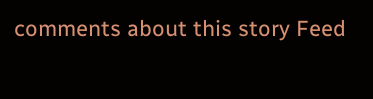comments about this story Feed